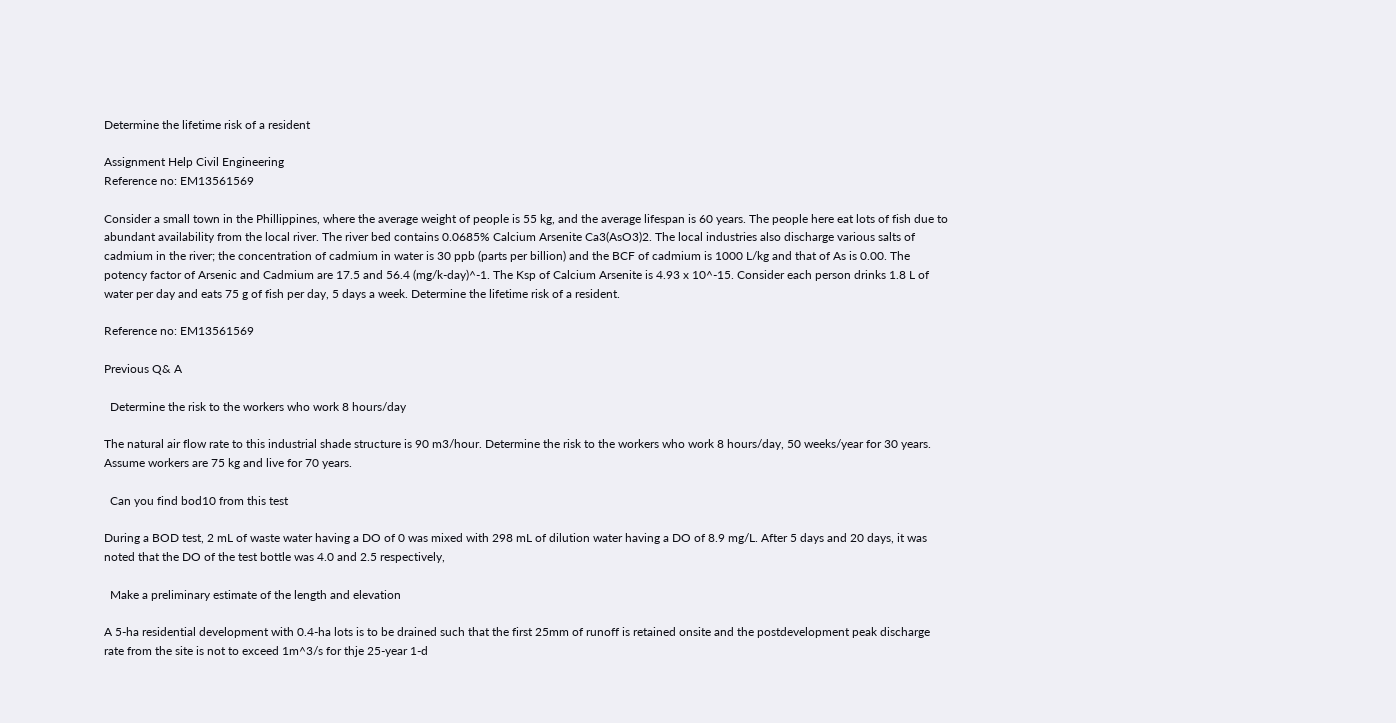Determine the lifetime risk of a resident

Assignment Help Civil Engineering
Reference no: EM13561569

Consider a small town in the Phillippines, where the average weight of people is 55 kg, and the average lifespan is 60 years. The people here eat lots of fish due to abundant availability from the local river. The river bed contains 0.0685% Calcium Arsenite Ca3(AsO3)2. The local industries also discharge various salts of cadmium in the river; the concentration of cadmium in water is 30 ppb (parts per billion) and the BCF of cadmium is 1000 L/kg and that of As is 0.00. The potency factor of Arsenic and Cadmium are 17.5 and 56.4 (mg/k-day)^-1. The Ksp of Calcium Arsenite is 4.93 x 10^-15. Consider each person drinks 1.8 L of water per day and eats 75 g of fish per day, 5 days a week. Determine the lifetime risk of a resident.

Reference no: EM13561569

Previous Q& A

  Determine the risk to the workers who work 8 hours/day

The natural air flow rate to this industrial shade structure is 90 m3/hour. Determine the risk to the workers who work 8 hours/day, 50 weeks/year for 30 years. Assume workers are 75 kg and live for 70 years.

  Can you find bod10 from this test

During a BOD test, 2 mL of waste water having a DO of 0 was mixed with 298 mL of dilution water having a DO of 8.9 mg/L. After 5 days and 20 days, it was noted that the DO of the test bottle was 4.0 and 2.5 respectively,

  Make a preliminary estimate of the length and elevation

A 5-ha residential development with 0.4-ha lots is to be drained such that the first 25mm of runoff is retained onsite and the postdevelopment peak discharge rate from the site is not to exceed 1m^3/s for thje 25-year 1-d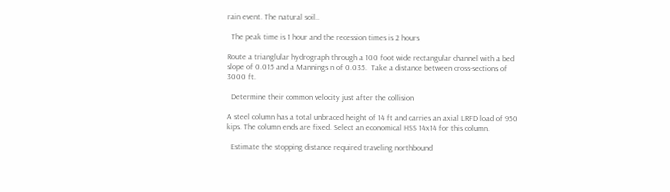rain event. The natural soil..

  The peak time is 1 hour and the recession times is 2 hours

Route a trianglular hydrograph through a 100 foot wide rectangular channel with a bed slope of 0.015 and a Mannings n of 0.035.  Take a distance between cross-sections of 3000 ft.

  Determine their common velocity just after the collision

A steel column has a total unbraced height of 14 ft and carries an axial LRFD load of 950 kips. The column ends are fixed. Select an economical HSS 14x14 for this column.

  Estimate the stopping distance required traveling northbound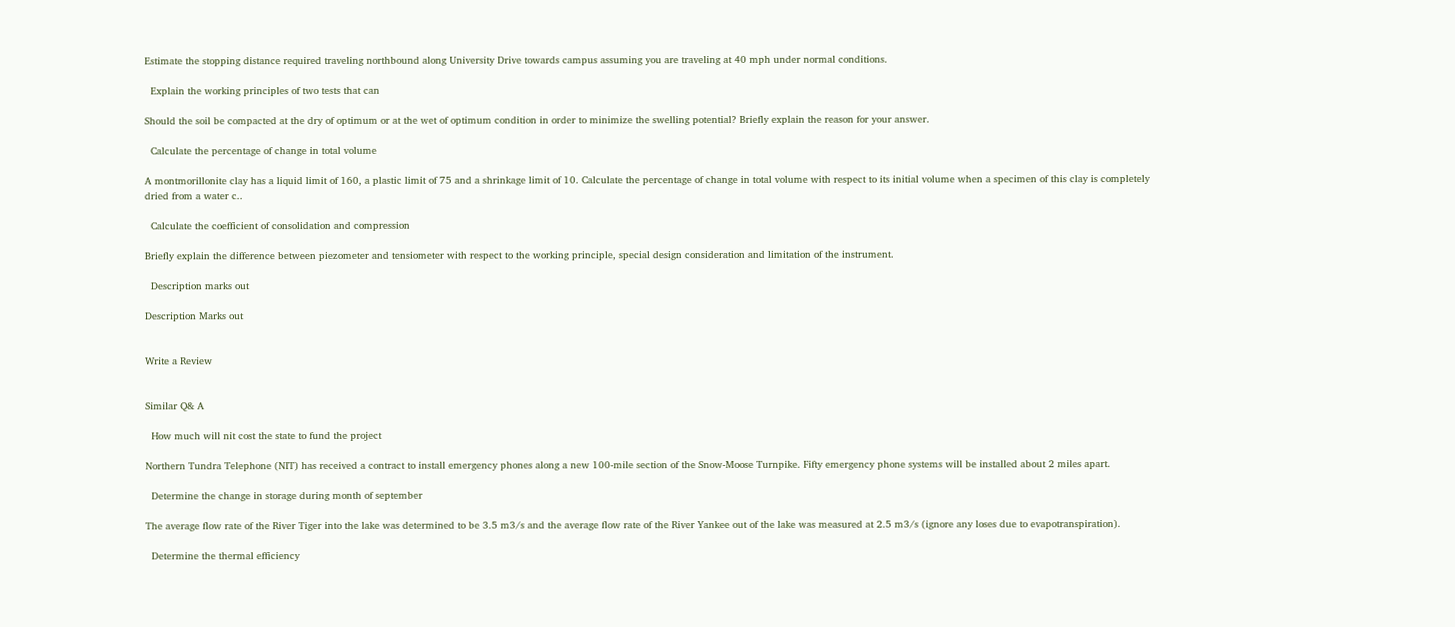Estimate the stopping distance required traveling northbound along University Drive towards campus assuming you are traveling at 40 mph under normal conditions.

  Explain the working principles of two tests that can

Should the soil be compacted at the dry of optimum or at the wet of optimum condition in order to minimize the swelling potential? Briefly explain the reason for your answer.

  Calculate the percentage of change in total volume

A montmorillonite clay has a liquid limit of 160, a plastic limit of 75 and a shrinkage limit of 10. Calculate the percentage of change in total volume with respect to its initial volume when a specimen of this clay is completely dried from a water c..

  Calculate the coefficient of consolidation and compression

Briefly explain the difference between piezometer and tensiometer with respect to the working principle, special design consideration and limitation of the instrument.

  Description marks out

Description Marks out


Write a Review


Similar Q& A

  How much will nit cost the state to fund the project

Northern Tundra Telephone (NIT) has received a contract to install emergency phones along a new 100-mile section of the Snow-Moose Turnpike. Fifty emergency phone systems will be installed about 2 miles apart.

  Determine the change in storage during month of september

The average flow rate of the River Tiger into the lake was determined to be 3.5 m3/s and the average flow rate of the River Yankee out of the lake was measured at 2.5 m3/s (ignore any loses due to evapotranspiration).

  Determine the thermal efficiency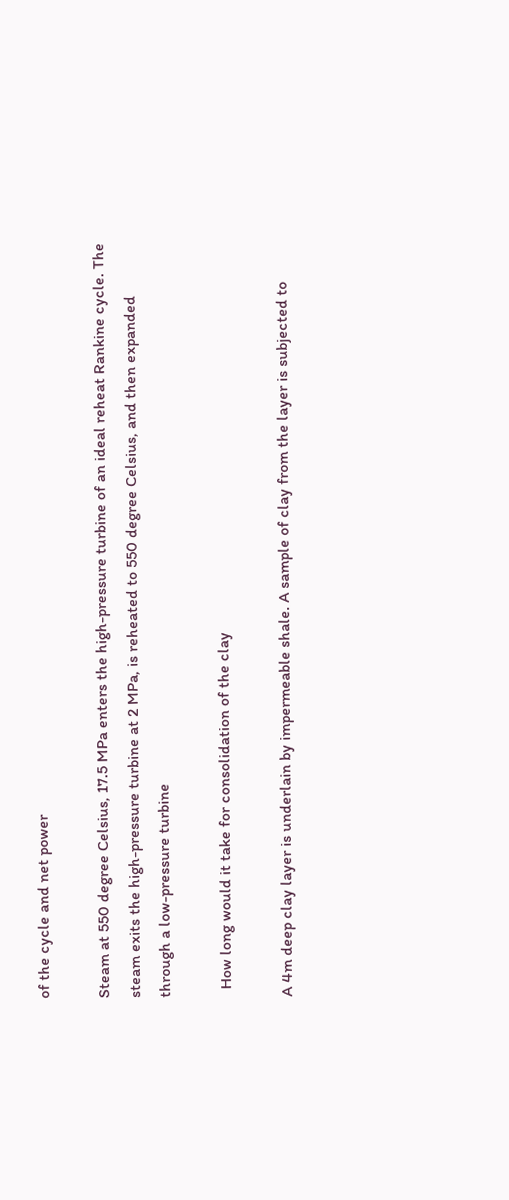of the cycle and net power

Steam at 550 degree Celsius, 17.5 MPa enters the high-pressure turbine of an ideal reheat Rankine cycle. The steam exits the high-pressure turbine at 2 MPa, is reheated to 550 degree Celsius, and then expanded through a low-pressure turbine

  How long would it take for consolidation of the clay

A 4m deep clay layer is underlain by impermeable shale. A sample of clay from the layer is subjected to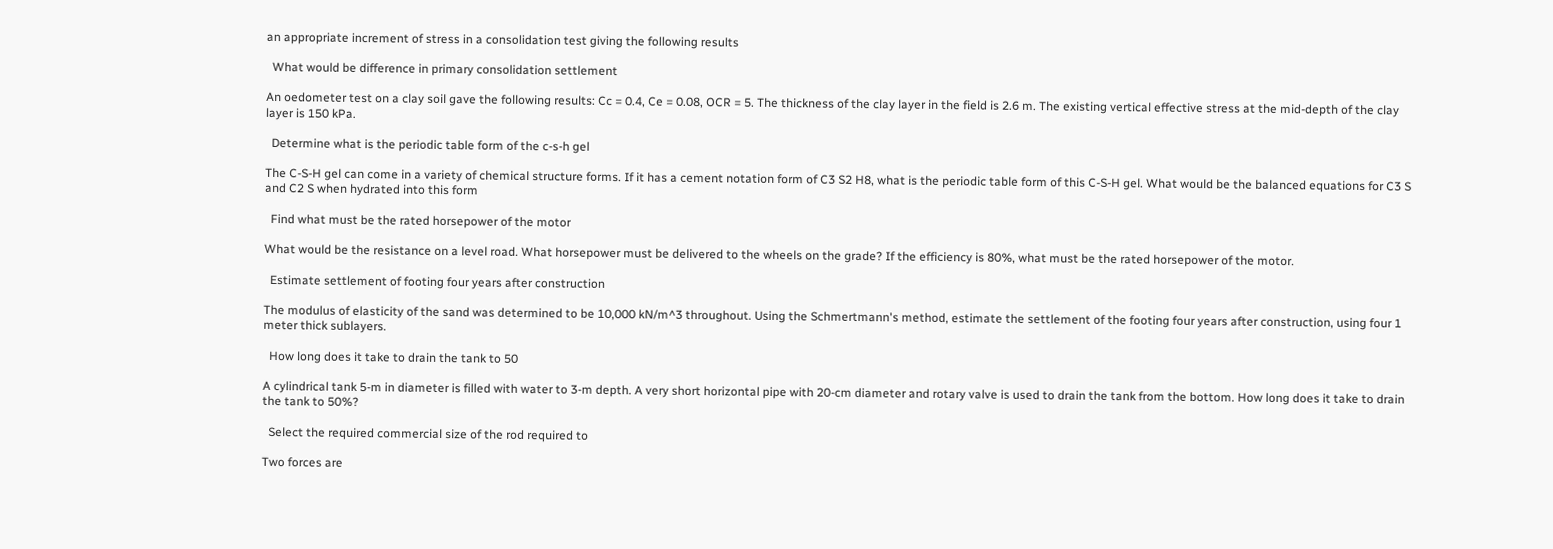an appropriate increment of stress in a consolidation test giving the following results

  What would be difference in primary consolidation settlement

An oedometer test on a clay soil gave the following results: Cc = 0.4, Ce = 0.08, OCR = 5. The thickness of the clay layer in the field is 2.6 m. The existing vertical effective stress at the mid-depth of the clay layer is 150 kPa.

  Determine what is the periodic table form of the c-s-h gel

The C-S-H gel can come in a variety of chemical structure forms. If it has a cement notation form of C3 S2 H8, what is the periodic table form of this C-S-H gel. What would be the balanced equations for C3 S and C2 S when hydrated into this form

  Find what must be the rated horsepower of the motor

What would be the resistance on a level road. What horsepower must be delivered to the wheels on the grade? If the efficiency is 80%, what must be the rated horsepower of the motor.

  Estimate settlement of footing four years after construction

The modulus of elasticity of the sand was determined to be 10,000 kN/m^3 throughout. Using the Schmertmann's method, estimate the settlement of the footing four years after construction, using four 1 meter thick sublayers.

  How long does it take to drain the tank to 50

A cylindrical tank 5-m in diameter is filled with water to 3-m depth. A very short horizontal pipe with 20-cm diameter and rotary valve is used to drain the tank from the bottom. How long does it take to drain the tank to 50%?

  Select the required commercial size of the rod required to

Two forces are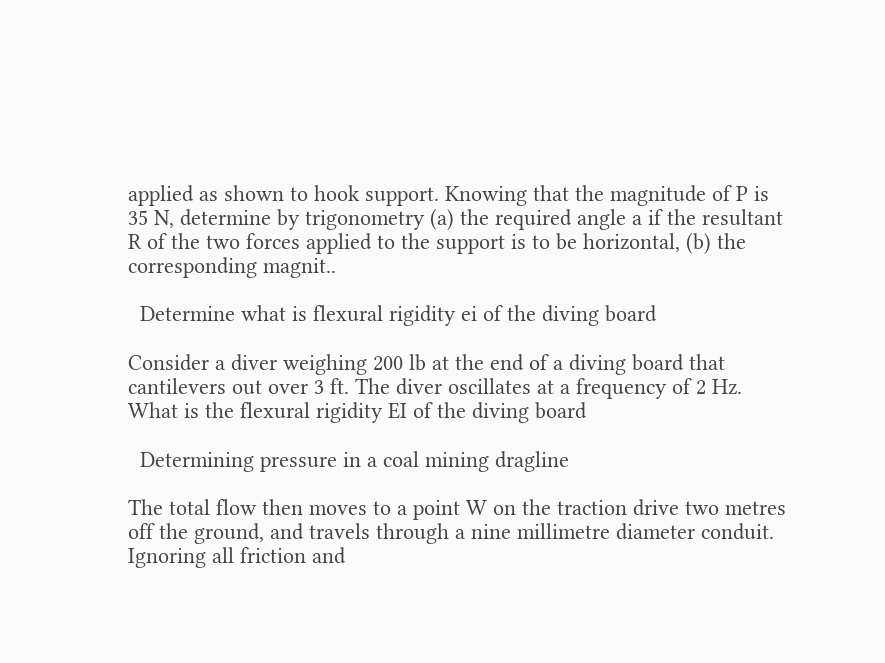applied as shown to hook support. Knowing that the magnitude of P is 35 N, determine by trigonometry (a) the required angle a if the resultant R of the two forces applied to the support is to be horizontal, (b) the corresponding magnit..

  Determine what is flexural rigidity ei of the diving board

Consider a diver weighing 200 lb at the end of a diving board that cantilevers out over 3 ft. The diver oscillates at a frequency of 2 Hz. What is the flexural rigidity EI of the diving board

  Determining pressure in a coal mining dragline

The total flow then moves to a point W on the traction drive two metres off the ground, and travels through a nine millimetre diameter conduit. Ignoring all friction and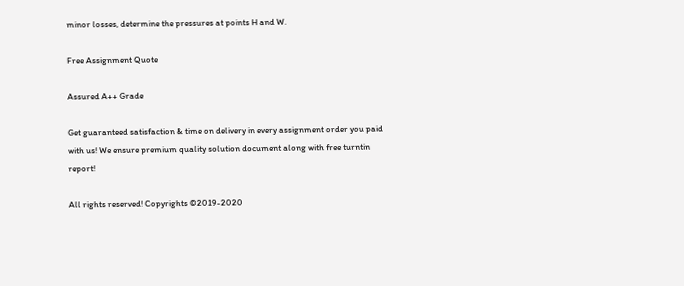minor losses, determine the pressures at points H and W.

Free Assignment Quote

Assured A++ Grade

Get guaranteed satisfaction & time on delivery in every assignment order you paid with us! We ensure premium quality solution document along with free turntin report!

All rights reserved! Copyrights ©2019-2020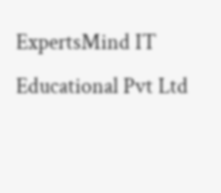ExpertsMind IT Educational Pvt Ltd